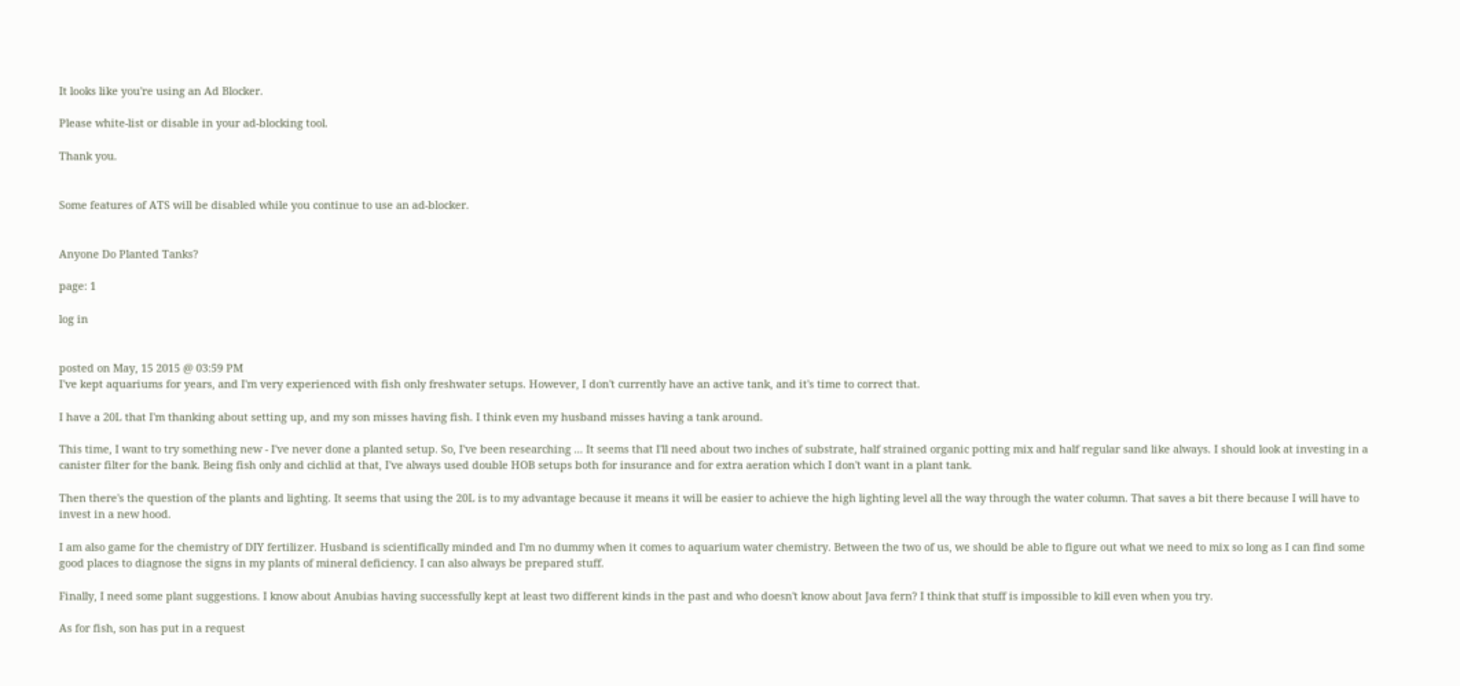It looks like you're using an Ad Blocker.

Please white-list or disable in your ad-blocking tool.

Thank you.


Some features of ATS will be disabled while you continue to use an ad-blocker.


Anyone Do Planted Tanks?

page: 1

log in


posted on May, 15 2015 @ 03:59 PM
I've kept aquariums for years, and I'm very experienced with fish only freshwater setups. However, I don't currently have an active tank, and it's time to correct that.

I have a 20L that I'm thanking about setting up, and my son misses having fish. I think even my husband misses having a tank around.

This time, I want to try something new - I've never done a planted setup. So, I've been researching ... It seems that I'll need about two inches of substrate, half strained organic potting mix and half regular sand like always. I should look at investing in a canister filter for the bank. Being fish only and cichlid at that, I've always used double HOB setups both for insurance and for extra aeration which I don't want in a plant tank.

Then there's the question of the plants and lighting. It seems that using the 20L is to my advantage because it means it will be easier to achieve the high lighting level all the way through the water column. That saves a bit there because I will have to invest in a new hood.

I am also game for the chemistry of DIY fertilizer. Husband is scientifically minded and I'm no dummy when it comes to aquarium water chemistry. Between the two of us, we should be able to figure out what we need to mix so long as I can find some good places to diagnose the signs in my plants of mineral deficiency. I can also always be prepared stuff.

Finally, I need some plant suggestions. I know about Anubias having successfully kept at least two different kinds in the past and who doesn't know about Java fern? I think that stuff is impossible to kill even when you try.

As for fish, son has put in a request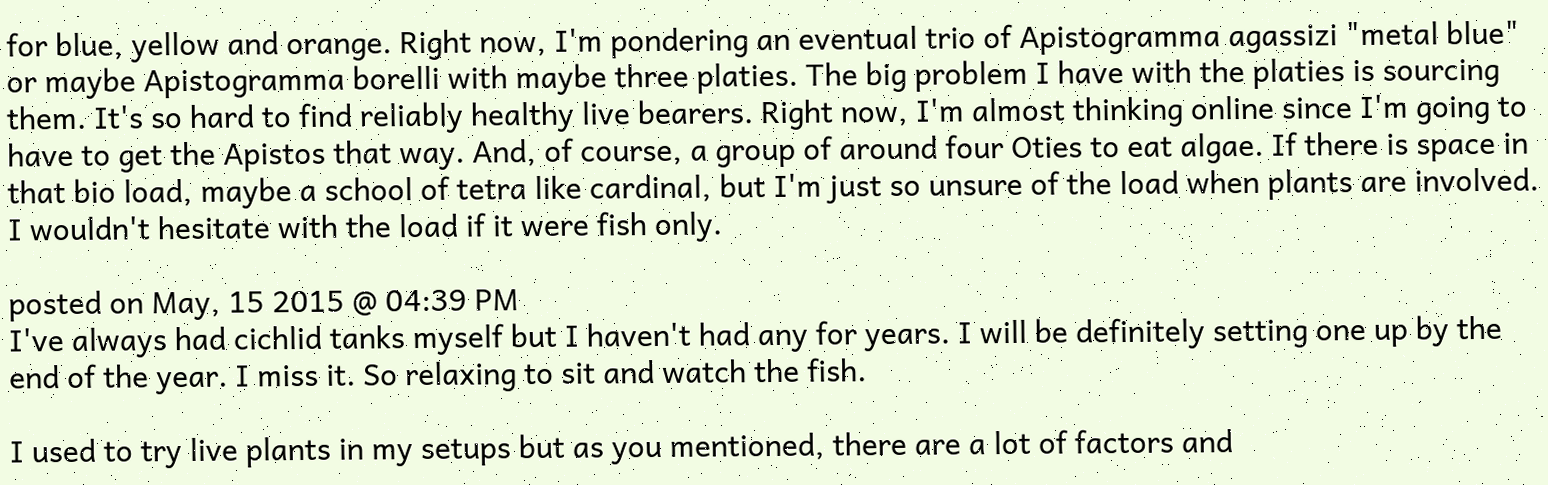for blue, yellow and orange. Right now, I'm pondering an eventual trio of Apistogramma agassizi "metal blue" or maybe Apistogramma borelli with maybe three platies. The big problem I have with the platies is sourcing them. It's so hard to find reliably healthy live bearers. Right now, I'm almost thinking online since I'm going to have to get the Apistos that way. And, of course, a group of around four Oties to eat algae. If there is space in that bio load, maybe a school of tetra like cardinal, but I'm just so unsure of the load when plants are involved. I wouldn't hesitate with the load if it were fish only.

posted on May, 15 2015 @ 04:39 PM
I've always had cichlid tanks myself but I haven't had any for years. I will be definitely setting one up by the end of the year. I miss it. So relaxing to sit and watch the fish.

I used to try live plants in my setups but as you mentioned, there are a lot of factors and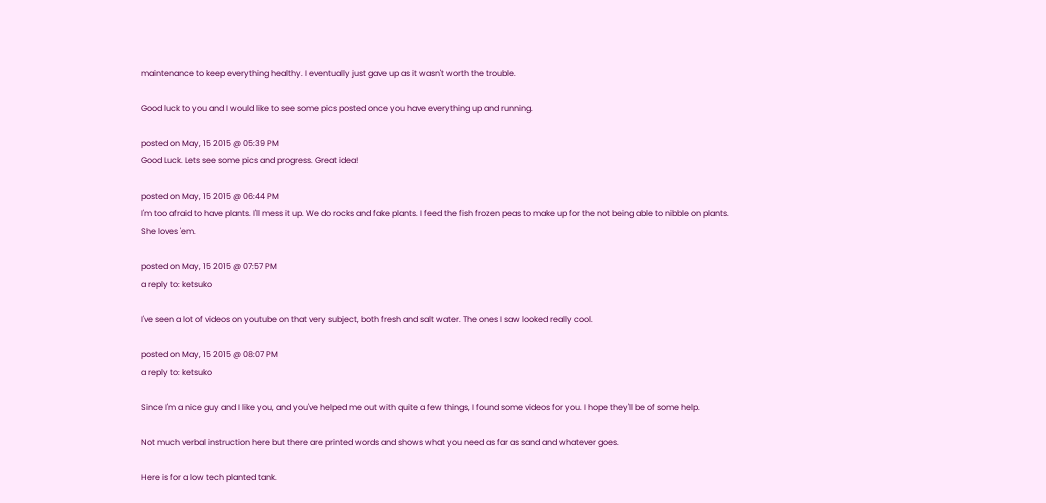maintenance to keep everything healthy. I eventually just gave up as it wasn't worth the trouble.

Good luck to you and I would like to see some pics posted once you have everything up and running.

posted on May, 15 2015 @ 05:39 PM
Good Luck. Lets see some pics and progress. Great idea!

posted on May, 15 2015 @ 06:44 PM
I'm too afraid to have plants. I'll mess it up. We do rocks and fake plants. I feed the fish frozen peas to make up for the not being able to nibble on plants. She loves 'em.

posted on May, 15 2015 @ 07:57 PM
a reply to: ketsuko

I've seen a lot of videos on youtube on that very subject, both fresh and salt water. The ones I saw looked really cool.

posted on May, 15 2015 @ 08:07 PM
a reply to: ketsuko

Since I'm a nice guy and I like you, and you've helped me out with quite a few things, I found some videos for you. I hope they'll be of some help.

Not much verbal instruction here but there are printed words and shows what you need as far as sand and whatever goes.

Here is for a low tech planted tank.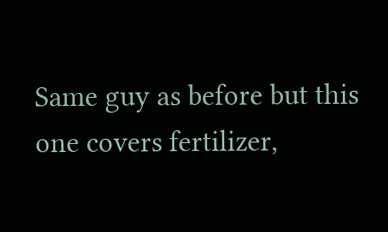Same guy as before but this one covers fertilizer,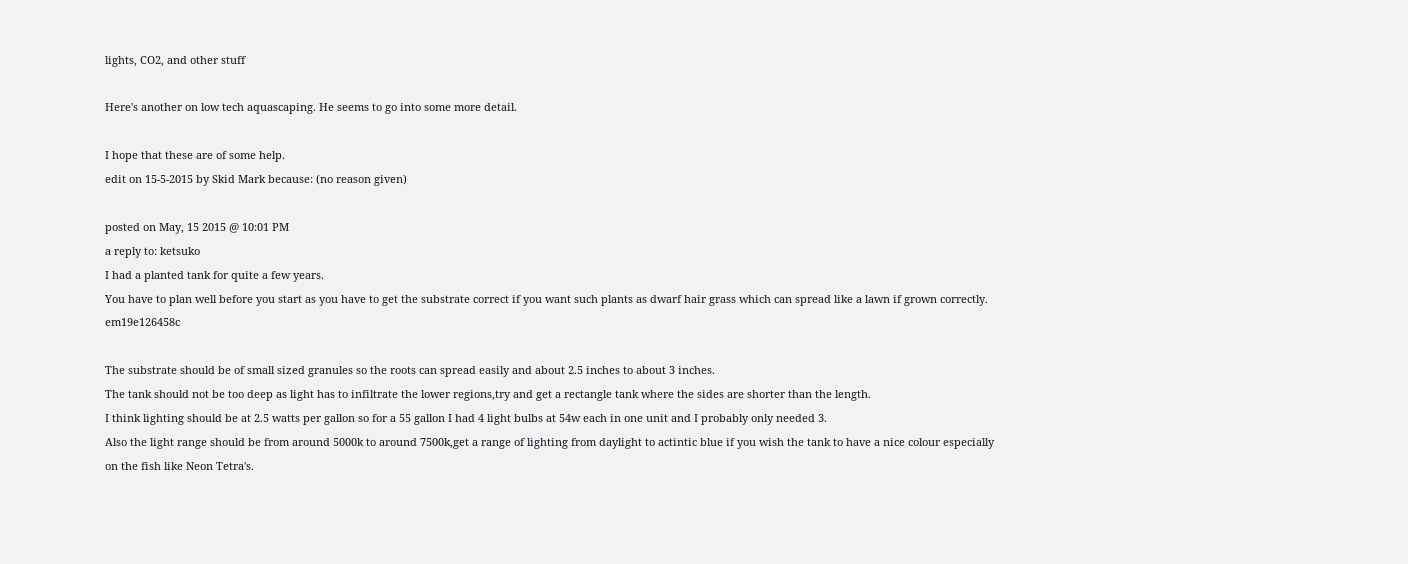lights, CO2, and other stuff

Here's another on low tech aquascaping. He seems to go into some more detail.

I hope that these are of some help.
edit on 15-5-2015 by Skid Mark because: (no reason given)

posted on May, 15 2015 @ 10:01 PM
a reply to: ketsuko
I had a planted tank for quite a few years.
You have to plan well before you start as you have to get the substrate correct if you want such plants as dwarf hair grass which can spread like a lawn if grown correctly. em19e126458c

The substrate should be of small sized granules so the roots can spread easily and about 2.5 inches to about 3 inches.
The tank should not be too deep as light has to infiltrate the lower regions,try and get a rectangle tank where the sides are shorter than the length.
I think lighting should be at 2.5 watts per gallon so for a 55 gallon I had 4 light bulbs at 54w each in one unit and I probably only needed 3.
Also the light range should be from around 5000k to around 7500k,get a range of lighting from daylight to actintic blue if you wish the tank to have a nice colour especially on the fish like Neon Tetra's.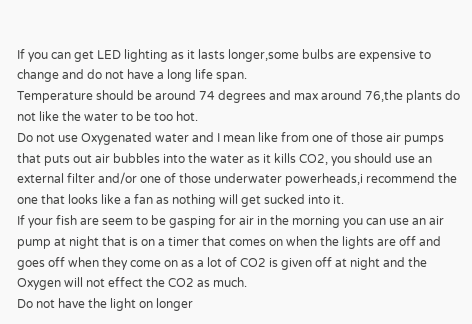If you can get LED lighting as it lasts longer,some bulbs are expensive to change and do not have a long life span.
Temperature should be around 74 degrees and max around 76,the plants do not like the water to be too hot.
Do not use Oxygenated water and I mean like from one of those air pumps that puts out air bubbles into the water as it kills CO2, you should use an external filter and/or one of those underwater powerheads,i recommend the one that looks like a fan as nothing will get sucked into it.
If your fish are seem to be gasping for air in the morning you can use an air pump at night that is on a timer that comes on when the lights are off and goes off when they come on as a lot of CO2 is given off at night and the Oxygen will not effect the CO2 as much.
Do not have the light on longer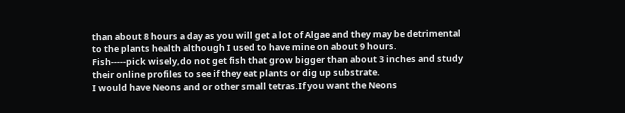than about 8 hours a day as you will get a lot of Algae and they may be detrimental to the plants health although I used to have mine on about 9 hours.
Fish-----pick wisely,do not get fish that grow bigger than about 3 inches and study their online profiles to see if they eat plants or dig up substrate.
I would have Neons and or other small tetras.If you want the Neons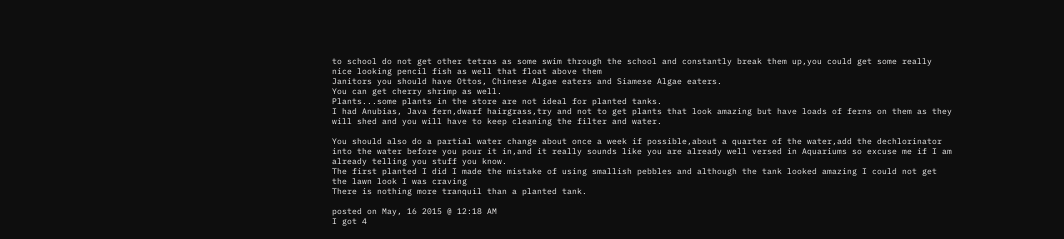to school do not get other tetras as some swim through the school and constantly break them up,you could get some really nice looking pencil fish as well that float above them
Janitors you should have Ottos, Chinese Algae eaters and Siamese Algae eaters.
You can get cherry shrimp as well.
Plants...some plants in the store are not ideal for planted tanks.
I had Anubias, Java fern,dwarf hairgrass,try and not to get plants that look amazing but have loads of ferns on them as they will shed and you will have to keep cleaning the filter and water.

You should also do a partial water change about once a week if possible,about a quarter of the water,add the dechlorinator into the water before you pour it in,and it really sounds like you are already well versed in Aquariums so excuse me if I am already telling you stuff you know.
The first planted I did I made the mistake of using smallish pebbles and although the tank looked amazing I could not get the lawn look I was craving
There is nothing more tranquil than a planted tank.

posted on May, 16 2015 @ 12:18 AM
I got 4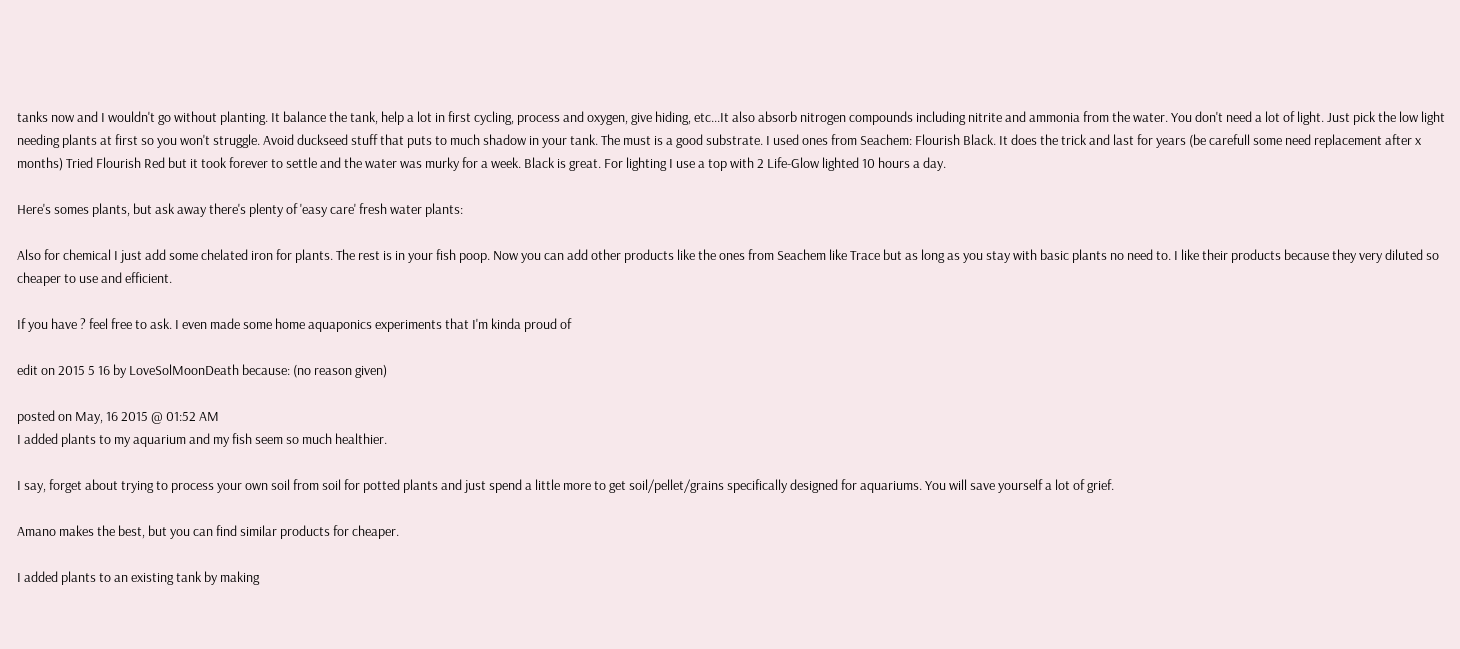tanks now and I wouldn't go without planting. It balance the tank, help a lot in first cycling, process and oxygen, give hiding, etc...It also absorb nitrogen compounds including nitrite and ammonia from the water. You don't need a lot of light. Just pick the low light needing plants at first so you won't struggle. Avoid duckseed stuff that puts to much shadow in your tank. The must is a good substrate. I used ones from Seachem: Flourish Black. It does the trick and last for years (be carefull some need replacement after x months) Tried Flourish Red but it took forever to settle and the water was murky for a week. Black is great. For lighting I use a top with 2 Life-Glow lighted 10 hours a day.

Here's somes plants, but ask away there's plenty of 'easy care' fresh water plants:

Also for chemical I just add some chelated iron for plants. The rest is in your fish poop. Now you can add other products like the ones from Seachem like Trace but as long as you stay with basic plants no need to. I like their products because they very diluted so cheaper to use and efficient.

If you have ? feel free to ask. I even made some home aquaponics experiments that I'm kinda proud of

edit on 2015 5 16 by LoveSolMoonDeath because: (no reason given)

posted on May, 16 2015 @ 01:52 AM
I added plants to my aquarium and my fish seem so much healthier.

I say, forget about trying to process your own soil from soil for potted plants and just spend a little more to get soil/pellet/grains specifically designed for aquariums. You will save yourself a lot of grief.

Amano makes the best, but you can find similar products for cheaper.

I added plants to an existing tank by making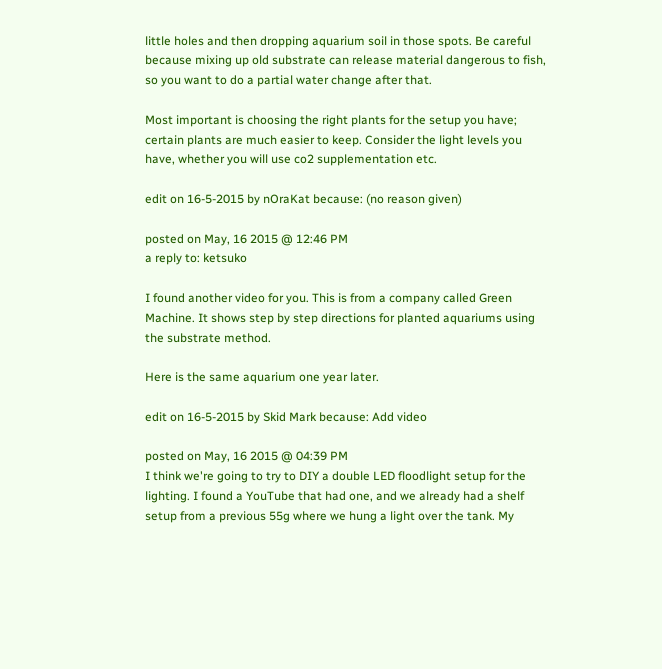little holes and then dropping aquarium soil in those spots. Be careful because mixing up old substrate can release material dangerous to fish, so you want to do a partial water change after that.

Most important is choosing the right plants for the setup you have; certain plants are much easier to keep. Consider the light levels you have, whether you will use co2 supplementation etc.

edit on 16-5-2015 by nOraKat because: (no reason given)

posted on May, 16 2015 @ 12:46 PM
a reply to: ketsuko

I found another video for you. This is from a company called Green Machine. It shows step by step directions for planted aquariums using the substrate method.

Here is the same aquarium one year later.

edit on 16-5-2015 by Skid Mark because: Add video

posted on May, 16 2015 @ 04:39 PM
I think we're going to try to DIY a double LED floodlight setup for the lighting. I found a YouTube that had one, and we already had a shelf setup from a previous 55g where we hung a light over the tank. My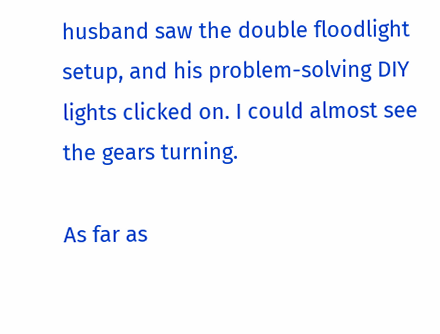husband saw the double floodlight setup, and his problem-solving DIY lights clicked on. I could almost see the gears turning.

As far as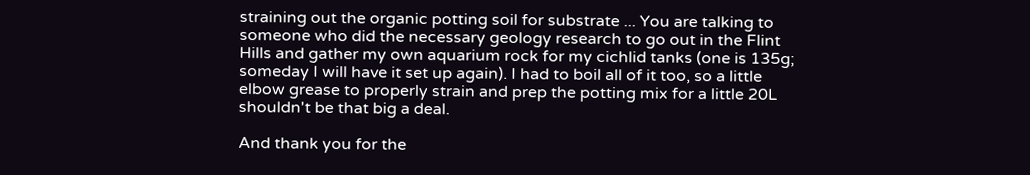straining out the organic potting soil for substrate ... You are talking to someone who did the necessary geology research to go out in the Flint Hills and gather my own aquarium rock for my cichlid tanks (one is 135g; someday I will have it set up again). I had to boil all of it too, so a little elbow grease to properly strain and prep the potting mix for a little 20L shouldn't be that big a deal.

And thank you for the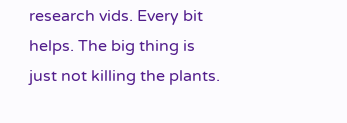research vids. Every bit helps. The big thing is just not killing the plants.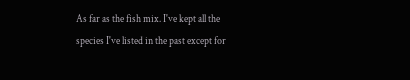As far as the fish mix. I've kept all the species I've listed in the past except for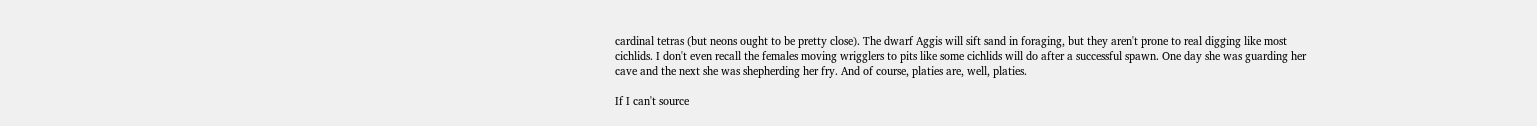cardinal tetras (but neons ought to be pretty close). The dwarf Aggis will sift sand in foraging, but they aren't prone to real digging like most cichlids. I don't even recall the females moving wrigglers to pits like some cichlids will do after a successful spawn. One day she was guarding her cave and the next she was shepherding her fry. And of course, platies are, well, platies.

If I can't source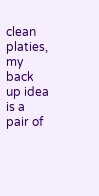clean platies, my back up idea is a pair of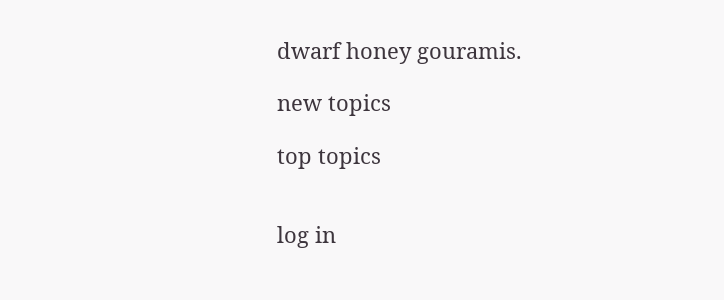dwarf honey gouramis.

new topics

top topics


log in